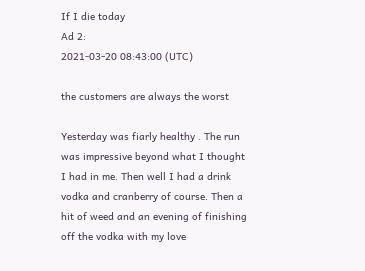If I die today
Ad 2:
2021-03-20 08:43:00 (UTC)

the customers are always the worst

Yesterday was fiarly healthy . The run was impressive beyond what I thought I had in me. Then well I had a drink vodka and cranberry of course. Then a hit of weed and an evening of finishing off the vodka with my love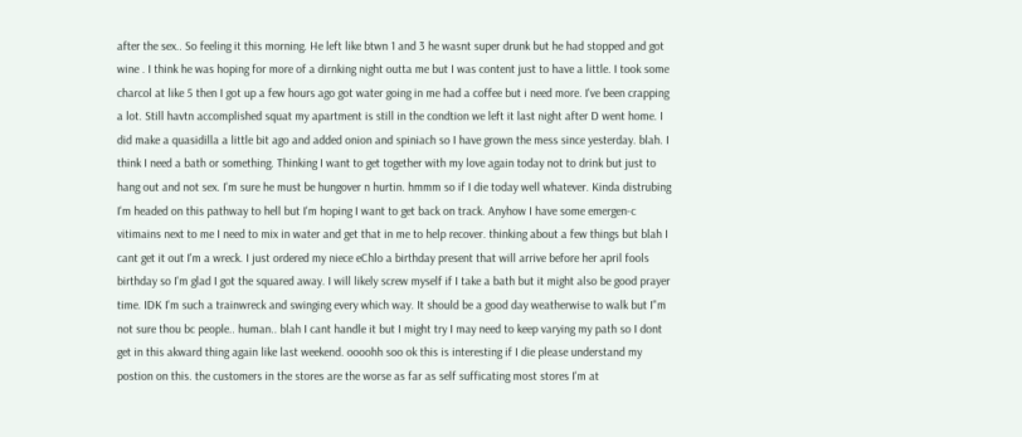after the sex.. So feeling it this morning. He left like btwn 1 and 3 he wasnt super drunk but he had stopped and got wine . I think he was hoping for more of a dirnking night outta me but I was content just to have a little. I took some charcol at like 5 then I got up a few hours ago got water going in me had a coffee but i need more. I've been crapping a lot. Still havtn accomplished squat my apartment is still in the condtion we left it last night after D went home. I did make a quasidilla a little bit ago and added onion and spiniach so I have grown the mess since yesterday. blah. I think I need a bath or something. Thinking I want to get together with my love again today not to drink but just to hang out and not sex. I'm sure he must be hungover n hurtin. hmmm so if I die today well whatever. Kinda distrubing I'm headed on this pathway to hell but I'm hoping I want to get back on track. Anyhow I have some emergen-c vitimains next to me I need to mix in water and get that in me to help recover. thinking about a few things but blah I cant get it out I'm a wreck. I just ordered my niece eChlo a birthday present that will arrive before her april fools birthday so I'm glad I got the squared away. I will likely screw myself if I take a bath but it might also be good prayer time. IDK I'm such a trainwreck and swinging every which way. It should be a good day weatherwise to walk but I"m not sure thou bc people.. human.. blah I cant handle it but I might try I may need to keep varying my path so I dont get in this akward thing again like last weekend. oooohh soo ok this is interesting if I die please understand my postion on this. the customers in the stores are the worse as far as self sufficating most stores I'm at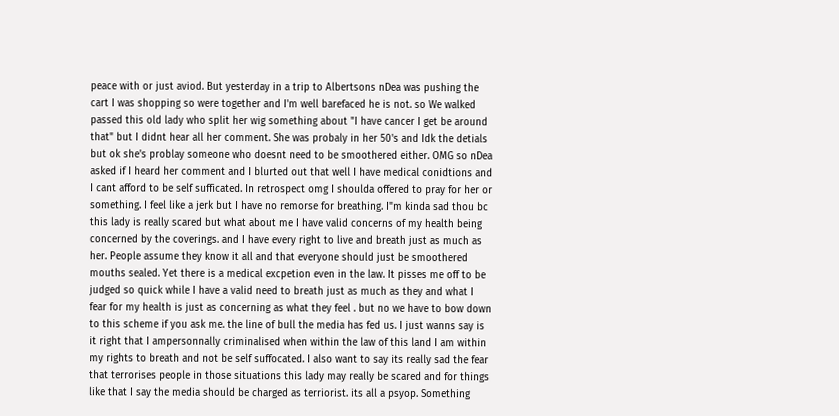peace with or just aviod. But yesterday in a trip to Albertsons nDea was pushing the cart I was shopping so were together and I'm well barefaced he is not. so We walked passed this old lady who split her wig something about "I have cancer I get be around that" but I didnt hear all her comment. She was probaly in her 50's and Idk the detials but ok she's problay someone who doesnt need to be smoothered either. OMG so nDea asked if I heard her comment and I blurted out that well I have medical conidtions and I cant afford to be self sufficated. In retrospect omg I shoulda offered to pray for her or something. I feel like a jerk but I have no remorse for breathing. I"m kinda sad thou bc this lady is really scared but what about me I have valid concerns of my health being concerned by the coverings. and I have every right to live and breath just as much as her. People assume they know it all and that everyone should just be smoothered mouths sealed. Yet there is a medical excpetion even in the law. It pisses me off to be judged so quick while I have a valid need to breath just as much as they and what I fear for my health is just as concerning as what they feel . but no we have to bow down to this scheme if you ask me. the line of bull the media has fed us. I just wanns say is it right that I ampersonnally criminalised when within the law of this land I am within my rights to breath and not be self suffocated. I also want to say its really sad the fear that terrorises people in those situations this lady may really be scared and for things like that I say the media should be charged as terriorist. its all a psyop. Something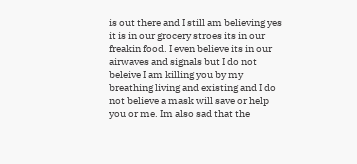is out there and I still am believing yes it is in our grocery stroes its in our freakin food. I even believe its in our airwaves and signals but I do not beleive I am killing you by my breathing living and existing and I do not believe a mask will save or help you or me. Im also sad that the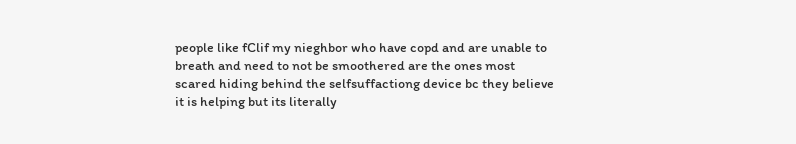people like fClif my nieghbor who have copd and are unable to breath and need to not be smoothered are the ones most scared hiding behind the selfsuffactiong device bc they believe it is helping but its literally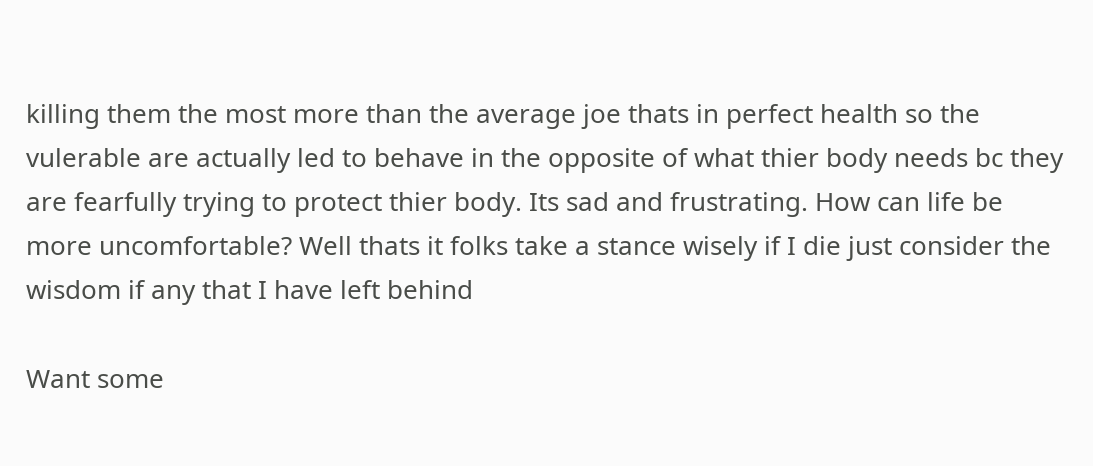killing them the most more than the average joe thats in perfect health so the vulerable are actually led to behave in the opposite of what thier body needs bc they are fearfully trying to protect thier body. Its sad and frustrating. How can life be more uncomfortable? Well thats it folks take a stance wisely if I die just consider the wisdom if any that I have left behind

Want some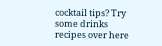cocktail tips? Try some drinks recipes over here